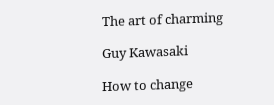The art of charming

Guy Kawasaki

How to change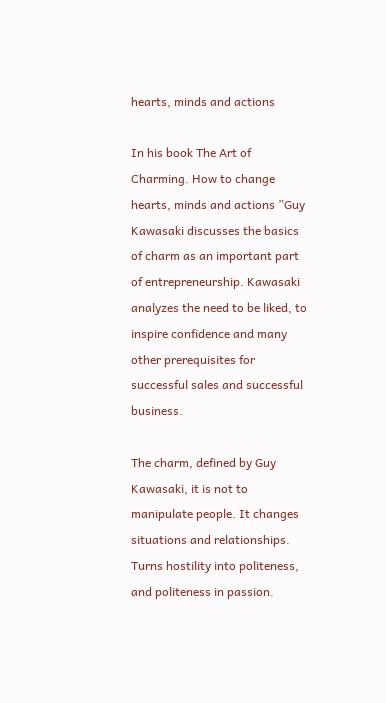hearts, minds and actions

In his book The Art of Charming. How to change hearts, minds and actions ”Guy Kawasaki discusses the basics of charm as an important part of entrepreneurship. Kawasaki analyzes the need to be liked, to inspire confidence and many other prerequisites for successful sales and successful business.

The charm, defined by Guy Kawasaki, it is not to manipulate people. It changes situations and relationships. Turns hostility into politeness, and politeness in passion.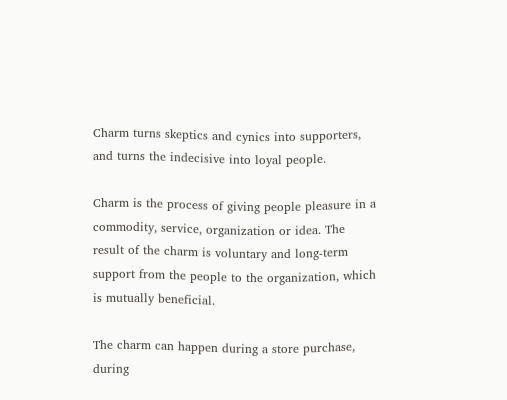Charm turns skeptics and cynics into supporters, and turns the indecisive into loyal people.

Charm is the process of giving people pleasure in a commodity, service, organization or idea. The result of the charm is voluntary and long-term support from the people to the organization, which is mutually beneficial.

The charm can happen during a store purchase, during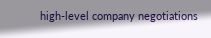high-level company negotiations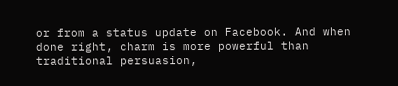or from a status update on Facebook. And when done right, charm is more powerful than traditional persuasion,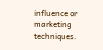influence or marketing techniques.